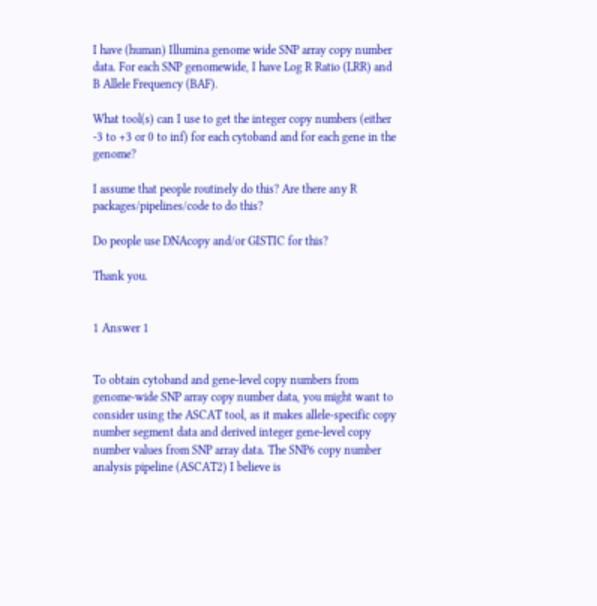I have (human) Illumina genome wide SNP array copy number data. For each SNP genomewide, I have Log R Ratio (LRR) and B Allele Frequency (BAF).

What tool(s) can I use to get the integer copy numbers (either -3 to +3 or 0 to inf) for each cytoband and for each gene in the genome?

I assume that people routinely do this? Are there any R packages/pipelines/code to do this?

Do people use DNAcopy and/or GISTIC for this?

Thank you.


1 Answer 1


To obtain cytoband and gene-level copy numbers from genome-wide SNP array copy number data, you might want to consider using the ASCAT tool, as it makes allele-specific copy number segment data and derived integer gene-level copy number values from SNP array data. The SNP6 copy number analysis pipeline (ASCAT2) I believe is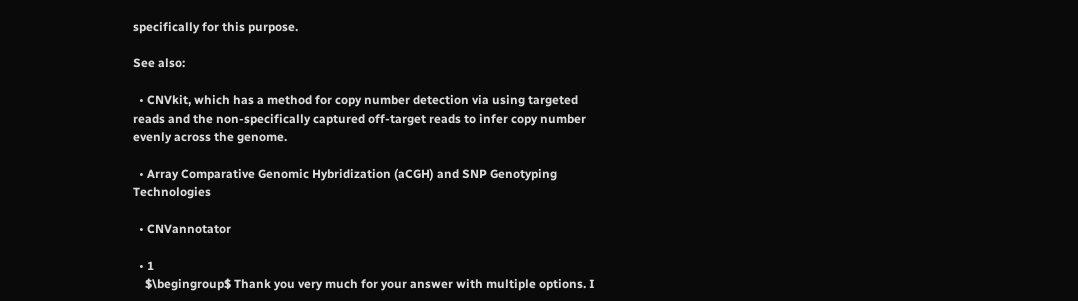specifically for this purpose.

See also:

  • CNVkit, which has a method for copy number detection via using targeted reads and the non-specifically captured off-target reads to infer copy number evenly across the genome.

  • Array Comparative Genomic Hybridization (aCGH) and SNP Genotyping Technologies

  • CNVannotator

  • 1
    $\begingroup$ Thank you very much for your answer with multiple options. I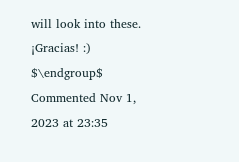will look into these. ¡Gracias! :) $\endgroup$ Commented Nov 1, 2023 at 23:35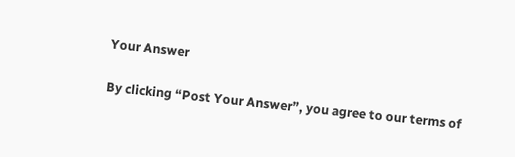Your Answer

By clicking “Post Your Answer”, you agree to our terms of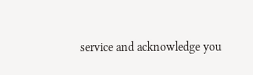service and acknowledge you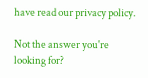have read our privacy policy.

Not the answer you're looking for?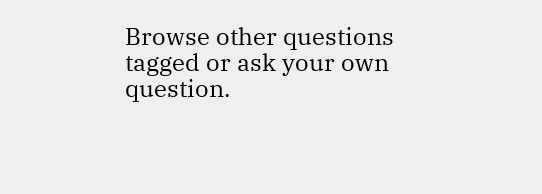Browse other questions tagged or ask your own question.